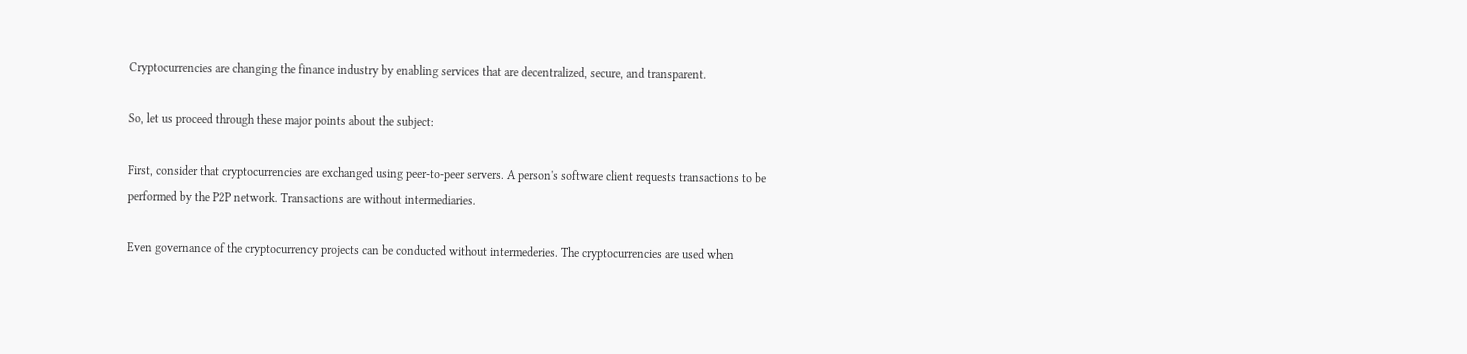Cryptocurrencies are changing the finance industry by enabling services that are decentralized, secure, and transparent.

So, let us proceed through these major points about the subject:

First, consider that cryptocurrencies are exchanged using peer-to-peer servers. A person's software client requests transactions to be performed by the P2P network. Transactions are without intermediaries.

Even governance of the cryptocurrency projects can be conducted without intermederies. The cryptocurrencies are used when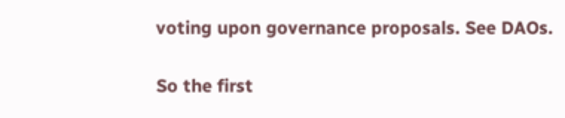voting upon governance proposals. See DAOs.

So the first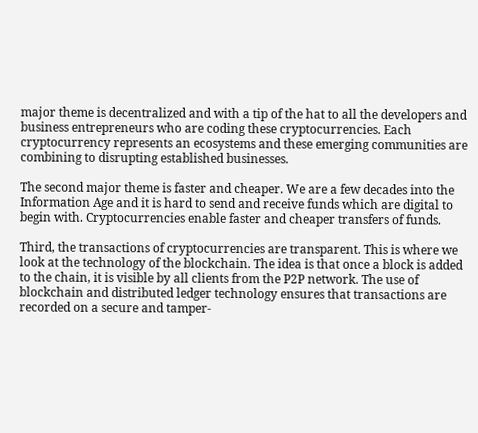major theme is decentralized and with a tip of the hat to all the developers and business entrepreneurs who are coding these cryptocurrencies. Each cryptocurrency represents an ecosystems and these emerging communities are combining to disrupting established businesses.

The second major theme is faster and cheaper. We are a few decades into the Information Age and it is hard to send and receive funds which are digital to begin with. Cryptocurrencies enable faster and cheaper transfers of funds.

Third, the transactions of cryptocurrencies are transparent. This is where we look at the technology of the blockchain. The idea is that once a block is added to the chain, it is visible by all clients from the P2P network. The use of blockchain and distributed ledger technology ensures that transactions are recorded on a secure and tamper-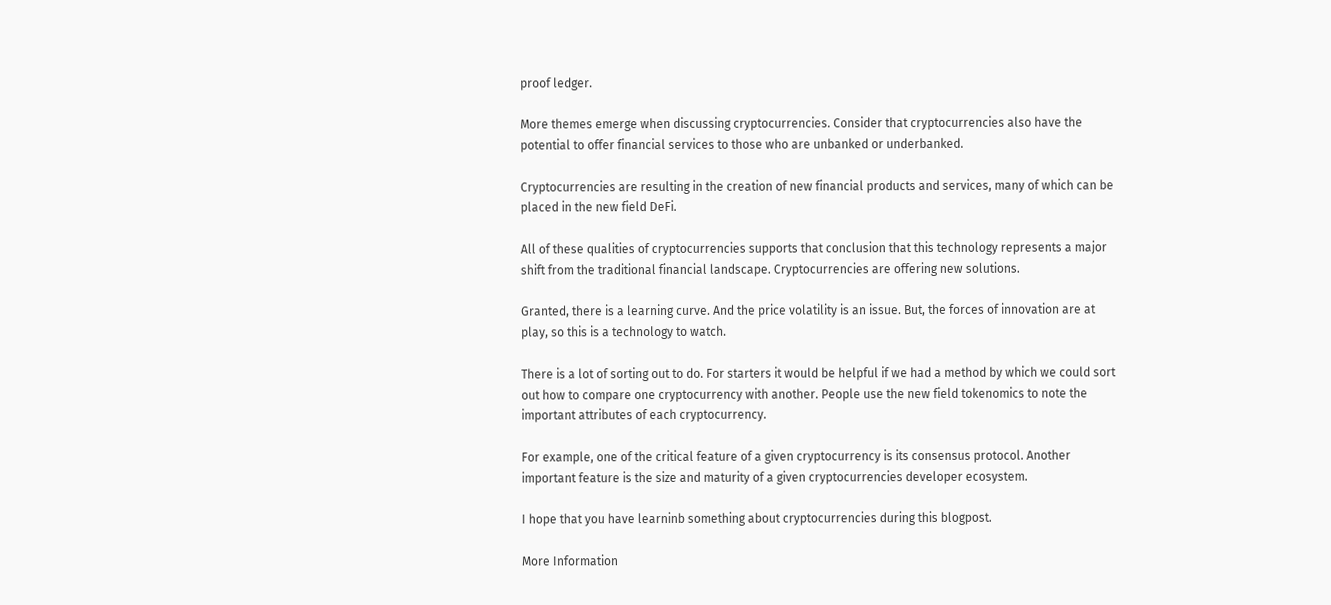proof ledger.

More themes emerge when discussing cryptocurrencies. Consider that cryptocurrencies also have the potential to offer financial services to those who are unbanked or underbanked.

Cryptocurrencies are resulting in the creation of new financial products and services, many of which can be placed in the new field DeFi.

All of these qualities of cryptocurrencies supports that conclusion that this technology represents a major shift from the traditional financial landscape. Cryptocurrencies are offering new solutions.

Granted, there is a learning curve. And the price volatility is an issue. But, the forces of innovation are at play, so this is a technology to watch.

There is a lot of sorting out to do. For starters it would be helpful if we had a method by which we could sort out how to compare one cryptocurrency with another. People use the new field tokenomics to note the important attributes of each cryptocurrency.

For example, one of the critical feature of a given cryptocurrency is its consensus protocol. Another important feature is the size and maturity of a given cryptocurrencies developer ecosystem.

I hope that you have learninb something about cryptocurrencies during this blogpost.

More Information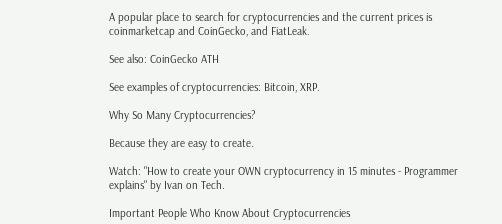A popular place to search for cryptocurrencies and the current prices is coinmarketcap and CoinGecko, and FiatLeak.

See also: CoinGecko ATH

See examples of cryptocurrencies: Bitcoin, XRP.

Why So Many Cryptocurrencies?

Because they are easy to create.

Watch: "How to create your OWN cryptocurrency in 15 minutes - Programmer explains" by Ivan on Tech.

Important People Who Know About Cryptocurrencies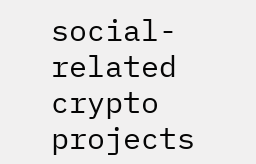social-related crypto projects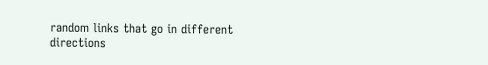random links that go in different directions